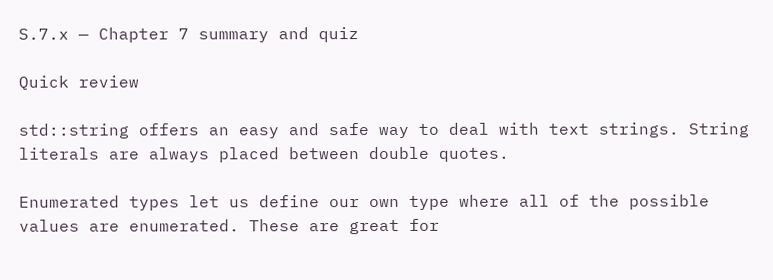S.7.x — Chapter 7 summary and quiz

Quick review

std::string offers an easy and safe way to deal with text strings. String literals are always placed between double quotes.

Enumerated types let us define our own type where all of the possible values are enumerated. These are great for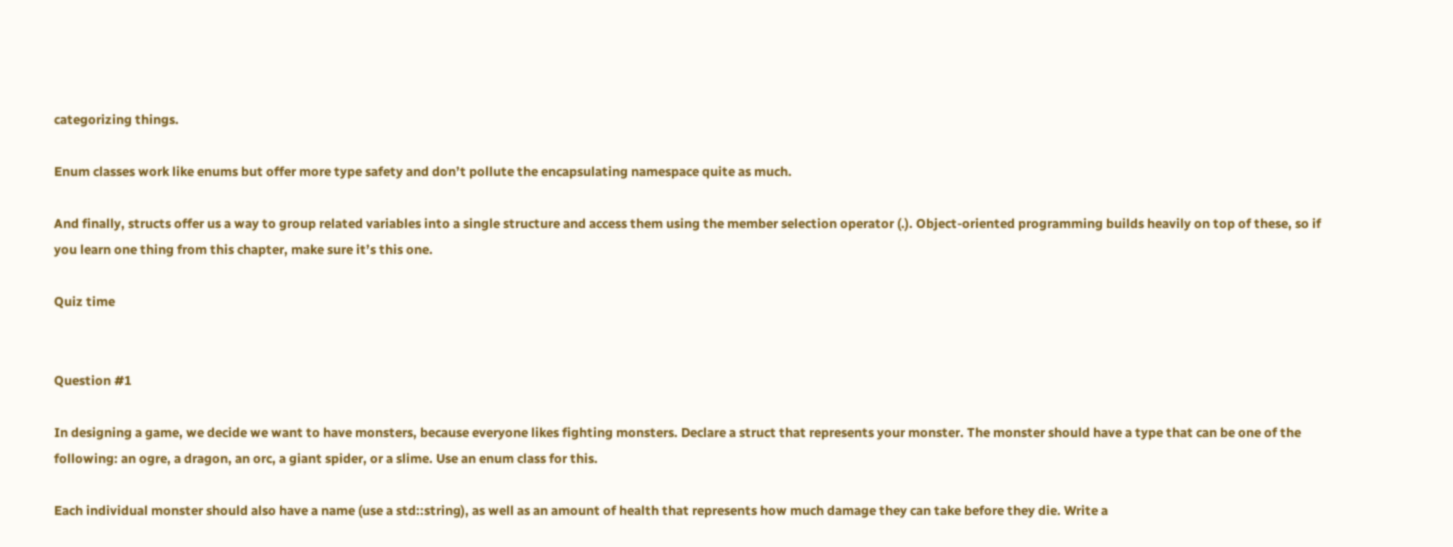categorizing things.

Enum classes work like enums but offer more type safety and don’t pollute the encapsulating namespace quite as much.

And finally, structs offer us a way to group related variables into a single structure and access them using the member selection operator (.). Object-oriented programming builds heavily on top of these, so if you learn one thing from this chapter, make sure it’s this one.

Quiz time


Question #1

In designing a game, we decide we want to have monsters, because everyone likes fighting monsters. Declare a struct that represents your monster. The monster should have a type that can be one of the following: an ogre, a dragon, an orc, a giant spider, or a slime. Use an enum class for this.

Each individual monster should also have a name (use a std::string), as well as an amount of health that represents how much damage they can take before they die. Write a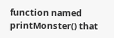function named printMonster() that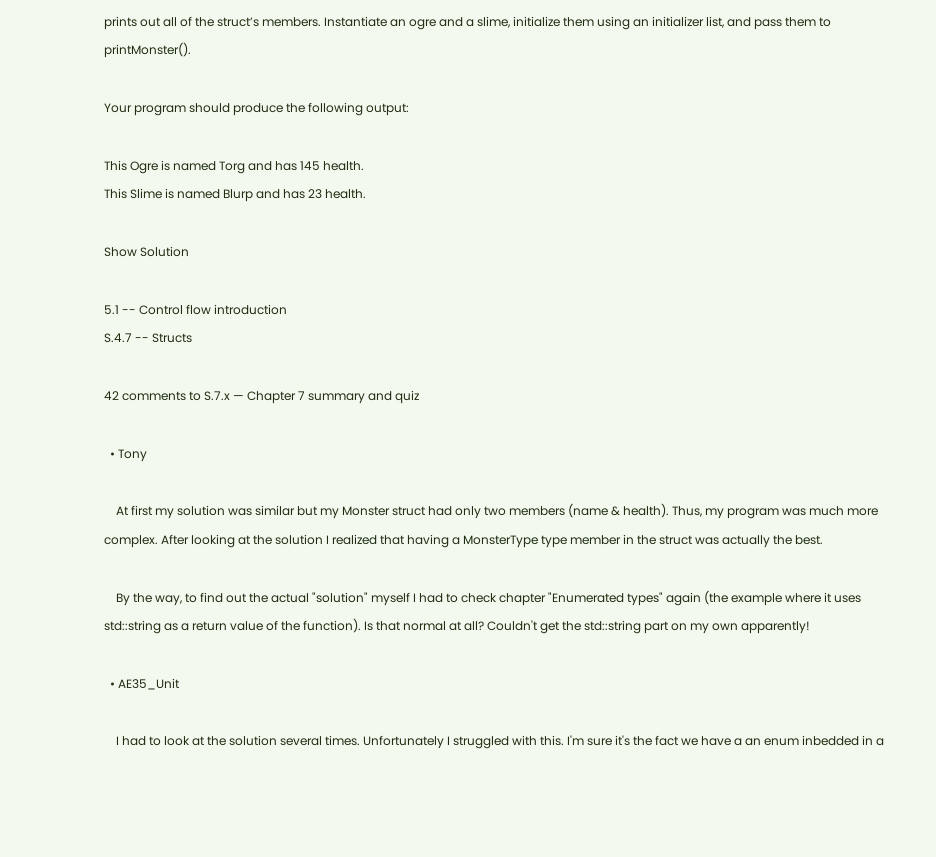prints out all of the struct’s members. Instantiate an ogre and a slime, initialize them using an initializer list, and pass them to printMonster().

Your program should produce the following output:

This Ogre is named Torg and has 145 health.
This Slime is named Blurp and has 23 health.

Show Solution

5.1 -- Control flow introduction
S.4.7 -- Structs

42 comments to S.7.x — Chapter 7 summary and quiz

  • Tony

    At first my solution was similar but my Monster struct had only two members (name & health). Thus, my program was much more complex. After looking at the solution I realized that having a MonsterType type member in the struct was actually the best.

    By the way, to find out the actual "solution" myself I had to check chapter "Enumerated types" again (the example where it uses std::string as a return value of the function). Is that normal at all? Couldn't get the std::string part on my own apparently!

  • AE35_Unit

    I had to look at the solution several times. Unfortunately I struggled with this. I'm sure it's the fact we have a an enum inbedded in a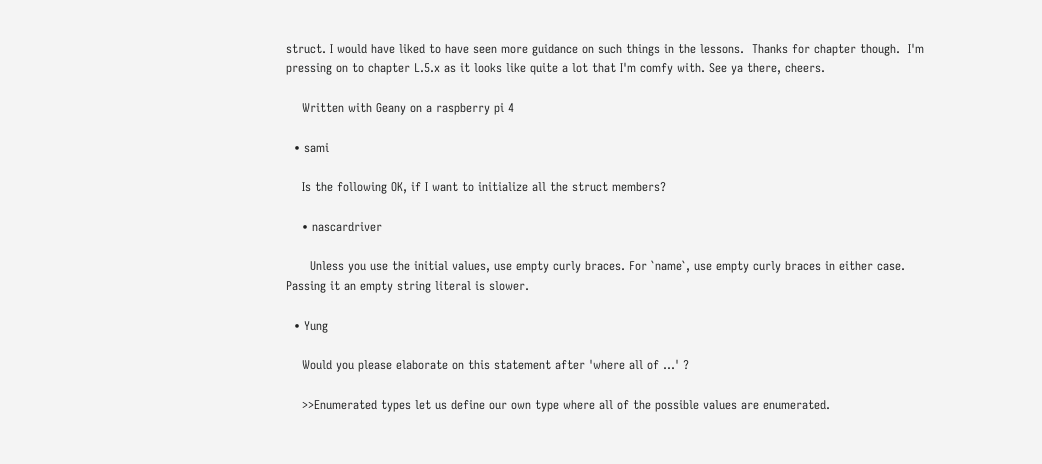struct. I would have liked to have seen more guidance on such things in the lessons.  Thanks for chapter though.  I'm pressing on to chapter L.5.x as it looks like quite a lot that I'm comfy with. See ya there, cheers.

    Written with Geany on a raspberry pi 4

  • sami

    Is the following OK, if I want to initialize all the struct members?

    • nascardriver

      Unless you use the initial values, use empty curly braces. For `name`, use empty curly braces in either case. Passing it an empty string literal is slower.

  • Yung

    Would you please elaborate on this statement after 'where all of ...' ?

    >>Enumerated types let us define our own type where all of the possible values are enumerated.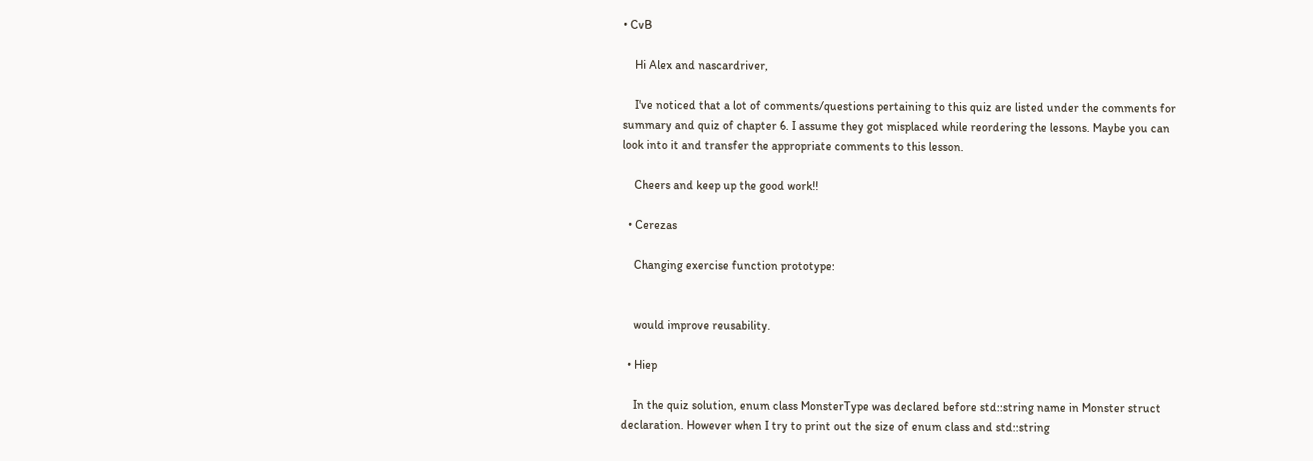• CvB

    Hi Alex and nascardriver,

    I've noticed that a lot of comments/questions pertaining to this quiz are listed under the comments for summary and quiz of chapter 6. I assume they got misplaced while reordering the lessons. Maybe you can look into it and transfer the appropriate comments to this lesson.

    Cheers and keep up the good work!!

  • Cerezas

    Changing exercise function prototype:


    would improve reusability.

  • Hiep

    In the quiz solution, enum class MonsterType was declared before std::string name in Monster struct declaration. However when I try to print out the size of enum class and std::string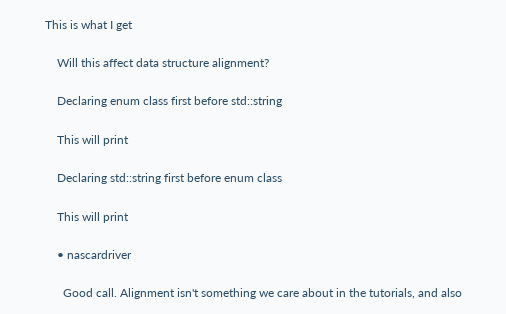This is what I get

    Will this affect data structure alignment?

    Declaring enum class first before std::string

    This will print

    Declaring std::string first before enum class

    This will print

    • nascardriver

      Good call. Alignment isn't something we care about in the tutorials, and also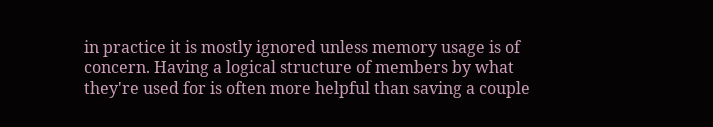in practice it is mostly ignored unless memory usage is of concern. Having a logical structure of members by what they're used for is often more helpful than saving a couple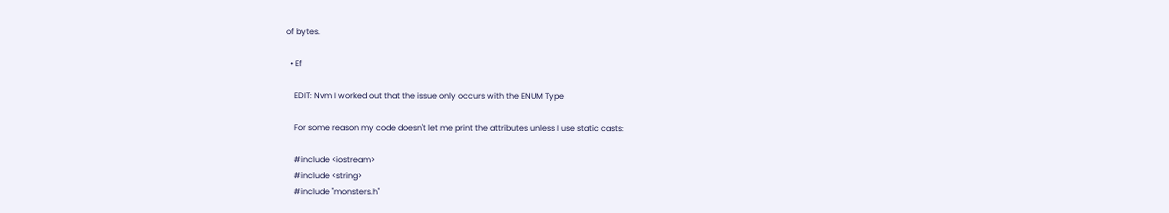of bytes.

  • Ef

    EDIT: Nvm I worked out that the issue only occurs with the ENUM Type

    For some reason my code doesn't let me print the attributes unless I use static casts:

    #include <iostream>
    #include <string>
    #include "monsters.h"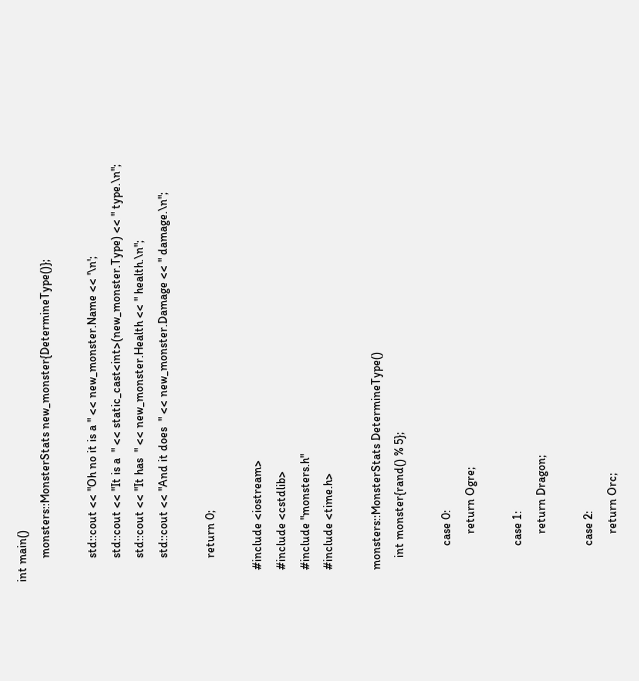int main()
        monsters::MonsterStats new_monster{DetermineType()};

        std::cout << "Oh no it is a " << new_monster.Name << '\n';
        std::cout << "It is a  " << static_cast<int>(new_monster.Type) << " type.\n";
        std::cout << "It has  " << new_monster.Health << " health.\n";
        std::cout << "And it does  " << new_monster.Damage << " damage.\n";

        return 0;

    #include <iostream>
    #include <cstdlib>
    #include "monsters.h"
    #include <time.h>

    monsters::MonsterStats DetermineType()
        int monster{rand() % 5};

            case 0:
                return Ogre;

            case 1:
                return Dragon;

            case 2:
                return Orc;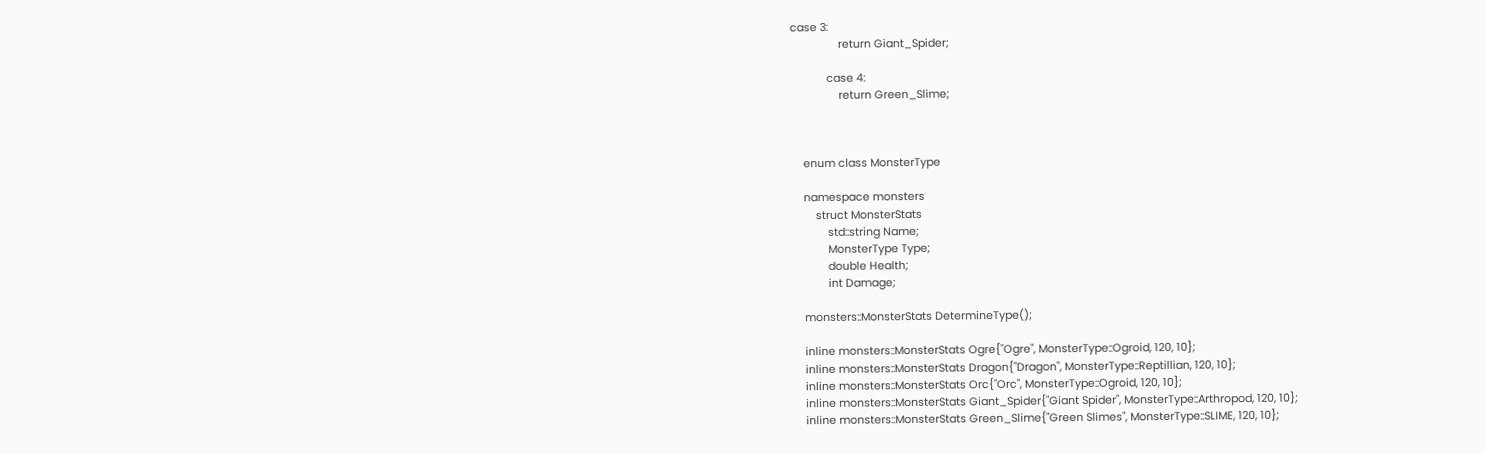case 3:
                return Giant_Spider;

            case 4:
                return Green_Slime;



    enum class MonsterType

    namespace monsters
        struct MonsterStats
            std::string Name;
            MonsterType Type;
            double Health;
            int Damage;

    monsters::MonsterStats DetermineType();

    inline monsters::MonsterStats Ogre{"Ogre", MonsterType::Ogroid, 120, 10};
    inline monsters::MonsterStats Dragon{"Dragon", MonsterType::Reptillian, 120, 10};
    inline monsters::MonsterStats Orc{"Orc", MonsterType::Ogroid, 120, 10};
    inline monsters::MonsterStats Giant_Spider{"Giant Spider", MonsterType::Arthropod, 120, 10};
    inline monsters::MonsterStats Green_Slime{"Green Slimes", MonsterType::SLIME, 120, 10};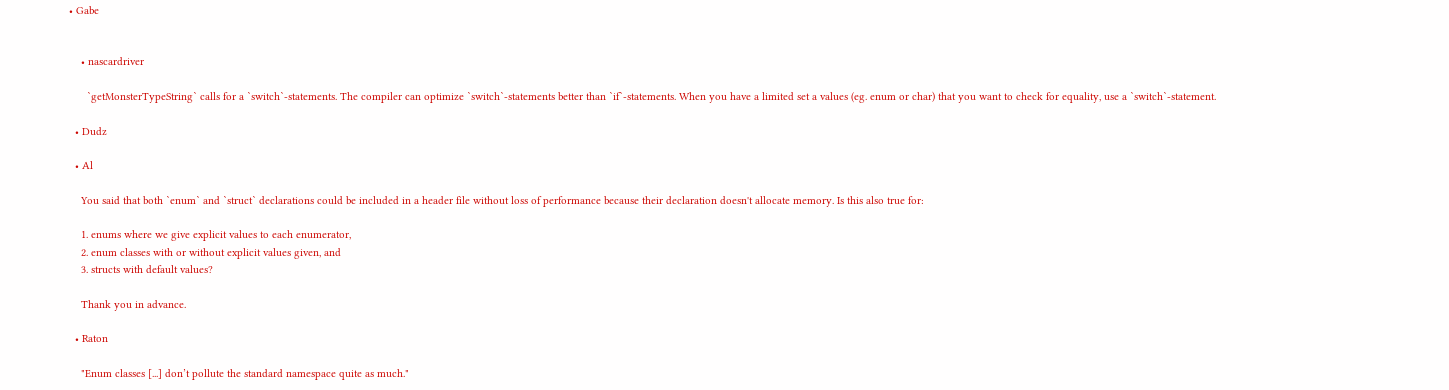• Gabe


    • nascardriver

      `getMonsterTypeString` calls for a `switch`-statements. The compiler can optimize `switch`-statements better than `if`-statements. When you have a limited set a values (eg. enum or char) that you want to check for equality, use a `switch`-statement.

  • Dudz

  • Al

    You said that both `enum` and `struct` declarations could be included in a header file without loss of performance because their declaration doesn't allocate memory. Is this also true for:

    1. enums where we give explicit values to each enumerator,
    2. enum classes with or without explicit values given, and
    3. structs with default values?

    Thank you in advance.

  • Raton

    "Enum classes [...] don’t pollute the standard namespace quite as much."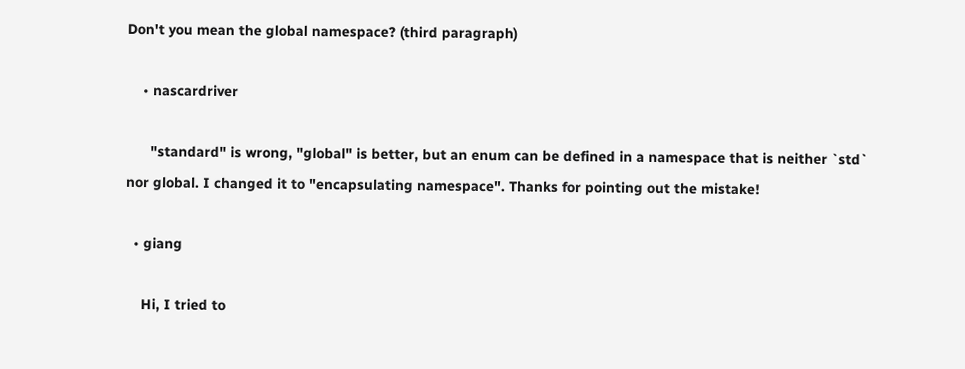Don't you mean the global namespace? (third paragraph)

    • nascardriver

      "standard" is wrong, "global" is better, but an enum can be defined in a namespace that is neither `std` nor global. I changed it to "encapsulating namespace". Thanks for pointing out the mistake!

  • giang

    Hi, I tried to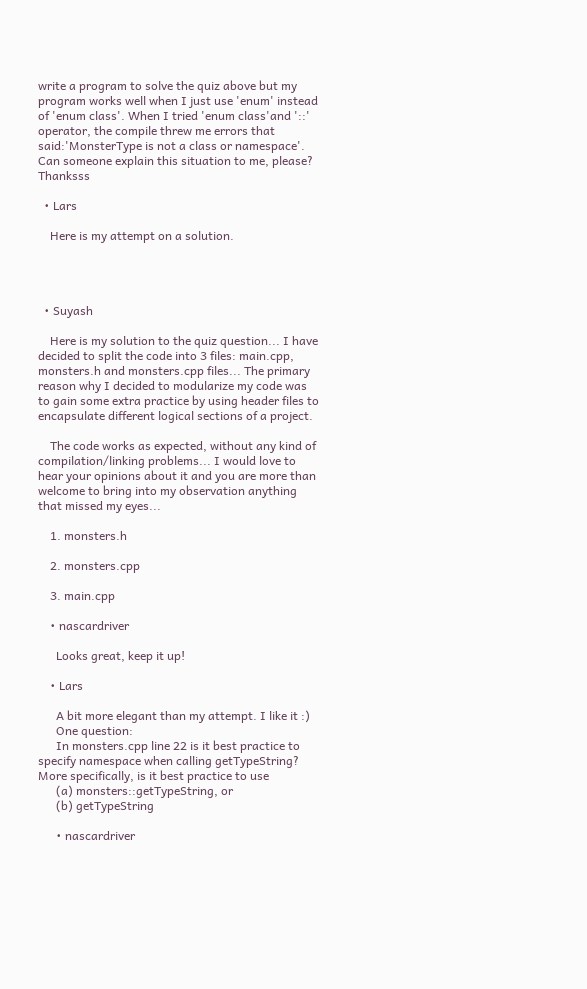write a program to solve the quiz above but my program works well when I just use 'enum' instead of 'enum class'. When I tried 'enum class'and '::' operator, the compile threw me errors that said:'MonsterType is not a class or namespace'. Can someone explain this situation to me, please? Thanksss

  • Lars

    Here is my attempt on a solution.




  • Suyash

    Here is my solution to the quiz question... I have decided to split the code into 3 files: main.cpp, monsters.h and monsters.cpp files... The primary reason why I decided to modularize my code was to gain some extra practice by using header files to encapsulate different logical sections of a project.

    The code works as expected, without any kind of compilation/linking problems... I would love to hear your opinions about it and you are more than welcome to bring into my observation anything that missed my eyes...

    1. monsters.h

    2. monsters.cpp

    3. main.cpp

    • nascardriver

      Looks great, keep it up!

    • Lars

      A bit more elegant than my attempt. I like it :)
      One question:
      In monsters.cpp line 22 is it best practice to specify namespace when calling getTypeString? More specifically, is it best practice to use
      (a) monsters::getTypeString, or
      (b) getTypeString

      • nascardriver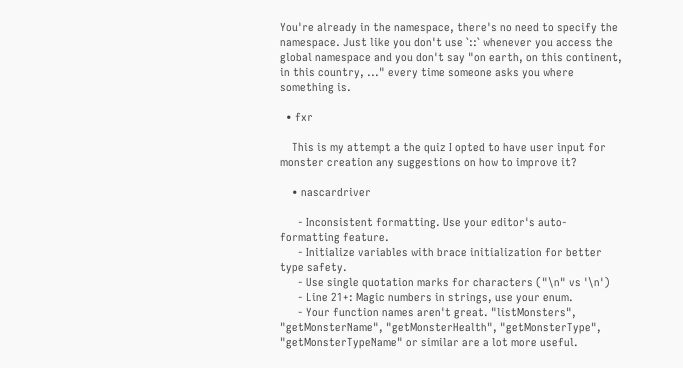You're already in the namespace, there's no need to specify the namespace. Just like you don't use `::` whenever you access the global namespace and you don't say "on earth, on this continent, in this country, ..." every time someone asks you where something is.

  • fxr

    This is my attempt a the quiz I opted to have user input for monster creation any suggestions on how to improve it?

    • nascardriver

      - Inconsistent formatting. Use your editor's auto-formatting feature.
      - Initialize variables with brace initialization for better type safety.
      - Use single quotation marks for characters ("\n" vs '\n')
      - Line 21+: Magic numbers in strings, use your enum.
      - Your function names aren't great. "listMonsters", "getMonsterName", "getMonsterHealth", "getMonsterType", "getMonsterTypeName" or similar are a lot more useful.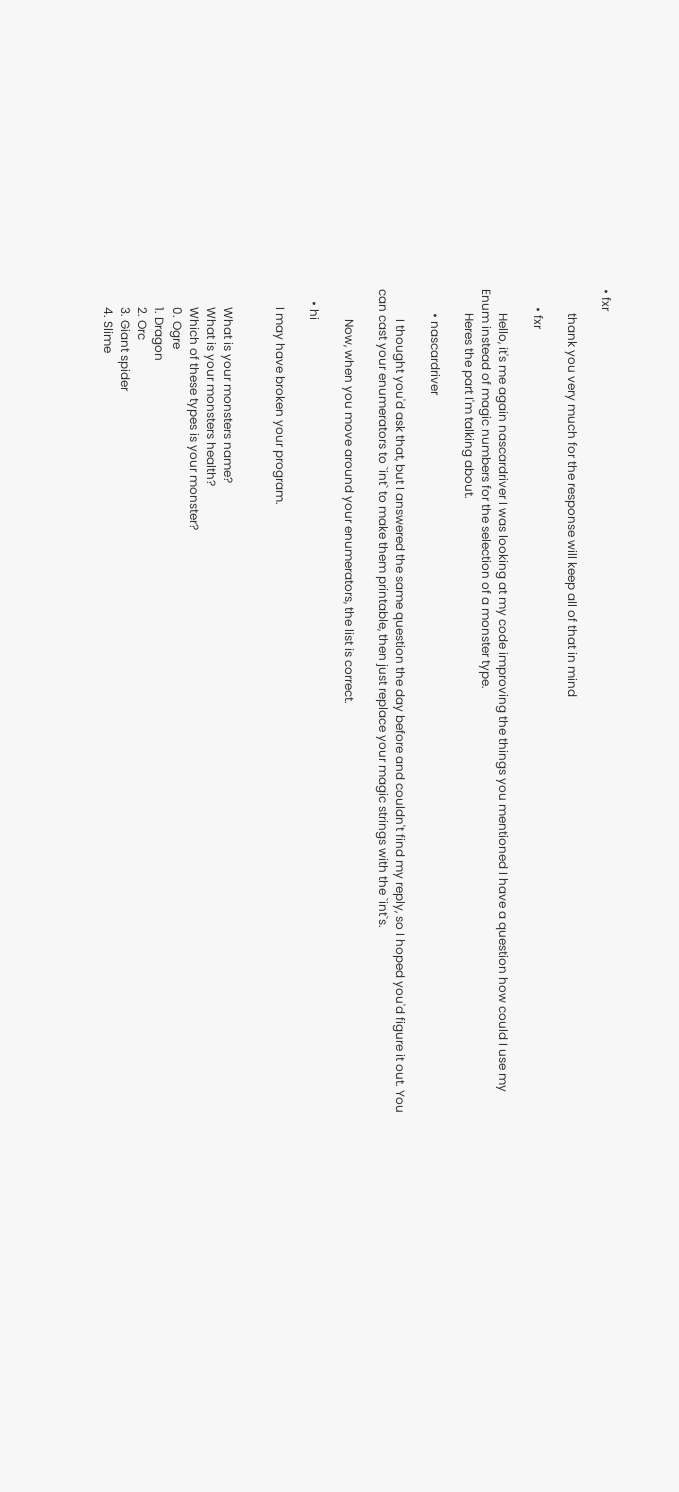• fxr

        thank you very much for the response will keep all of that in mind

      • fxr

        Hello, it's me again nascardriver I was looking at my code improving the things you mentioned I have a question how could I use my Enum instead of magic numbers for the selection of a monster type.
        Heres the part I'm talking about.

        • nascardriver

          I thought you'd ask that, but I answered the same question the day before and couldn't find my reply, so I hoped you'd figure it out. You can cast your enumerators to `int` to make them printable, then just replace your magic strings with the `int`s.

          Now, when you move around your enumerators, the list is correct.

    • hi

      I may have broken your program.


      What is your monsters name?
      What is your monsters health?
      Which of these types is your monster?
      0. Ogre
      1. Dragon
      2. Orc
      3. Giant spider
      4. Slime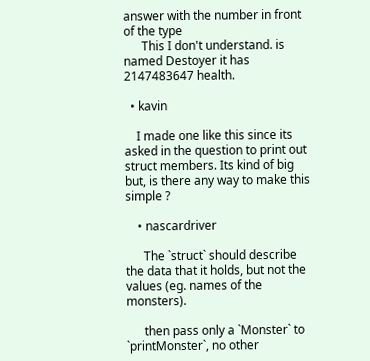answer with the number in front of the type
      This I don't understand. is named Destoyer it has 2147483647 health.

  • kavin

    I made one like this since its asked in the question to print out struct members. Its kind of big but, is there any way to make this simple ?

    • nascardriver

      The `struct` should describe the data that it holds, but not the values (eg. names of the monsters).

      then pass only a `Monster` to `printMonster`, no other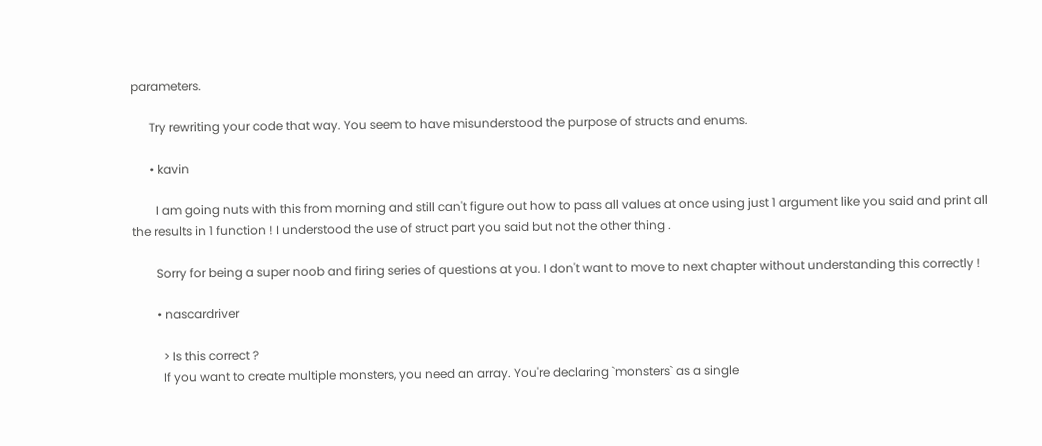parameters.

      Try rewriting your code that way. You seem to have misunderstood the purpose of structs and enums.

      • kavin

        I am going nuts with this from morning and still can't figure out how to pass all values at once using just 1 argument like you said and print all the results in 1 function ! I understood the use of struct part you said but not the other thing .

        Sorry for being a super noob and firing series of questions at you. I don't want to move to next chapter without understanding this correctly !

        • nascardriver

          > Is this correct ?
          If you want to create multiple monsters, you need an array. You're declaring `monsters` as a single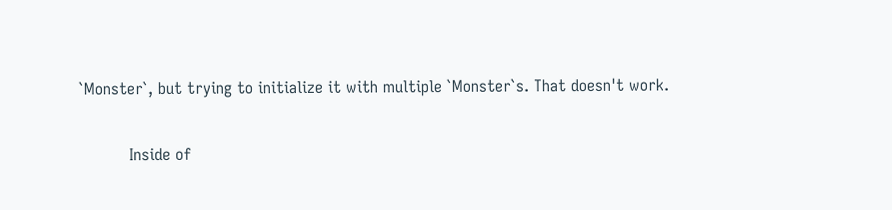`Monster`, but trying to initialize it with multiple `Monster`s. That doesn't work.

          Inside of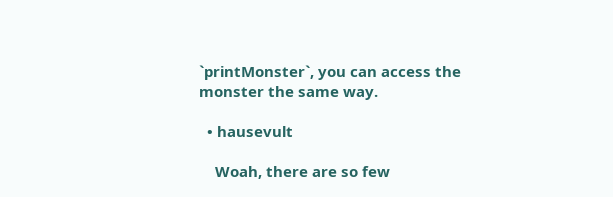`printMonster`, you can access the monster the same way.

  • hausevult

    Woah, there are so few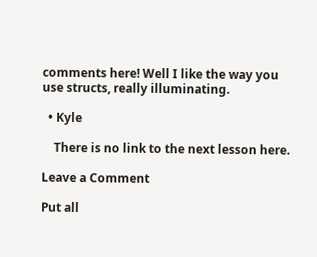comments here! Well I like the way you use structs, really illuminating.

  • Kyle

    There is no link to the next lesson here.

Leave a Comment

Put all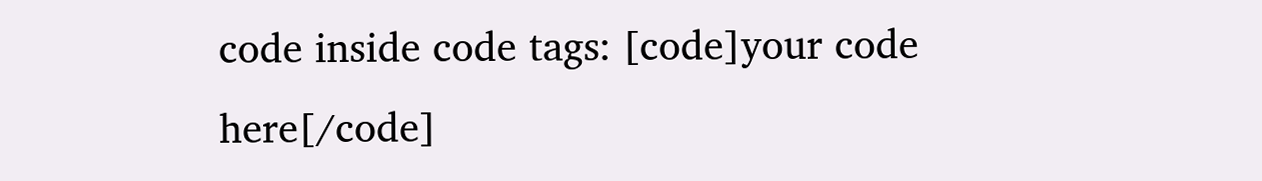code inside code tags: [code]your code here[/code]